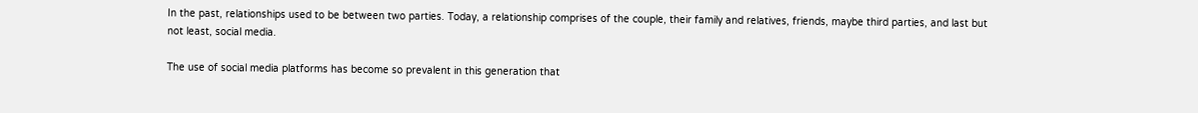In the past, relationships used to be between two parties. Today, a relationship comprises of the couple, their family and relatives, friends, maybe third parties, and last but not least, social media.

The use of social media platforms has become so prevalent in this generation that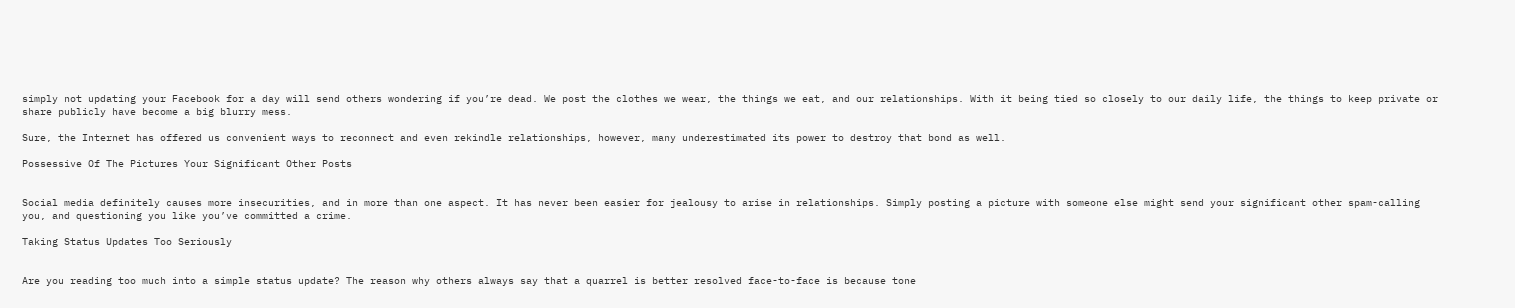simply not updating your Facebook for a day will send others wondering if you’re dead. We post the clothes we wear, the things we eat, and our relationships. With it being tied so closely to our daily life, the things to keep private or share publicly have become a big blurry mess.

Sure, the Internet has offered us convenient ways to reconnect and even rekindle relationships, however, many underestimated its power to destroy that bond as well.

Possessive Of The Pictures Your Significant Other Posts


Social media definitely causes more insecurities, and in more than one aspect. It has never been easier for jealousy to arise in relationships. Simply posting a picture with someone else might send your significant other spam-calling you, and questioning you like you’ve committed a crime.

Taking Status Updates Too Seriously


Are you reading too much into a simple status update? The reason why others always say that a quarrel is better resolved face-to-face is because tone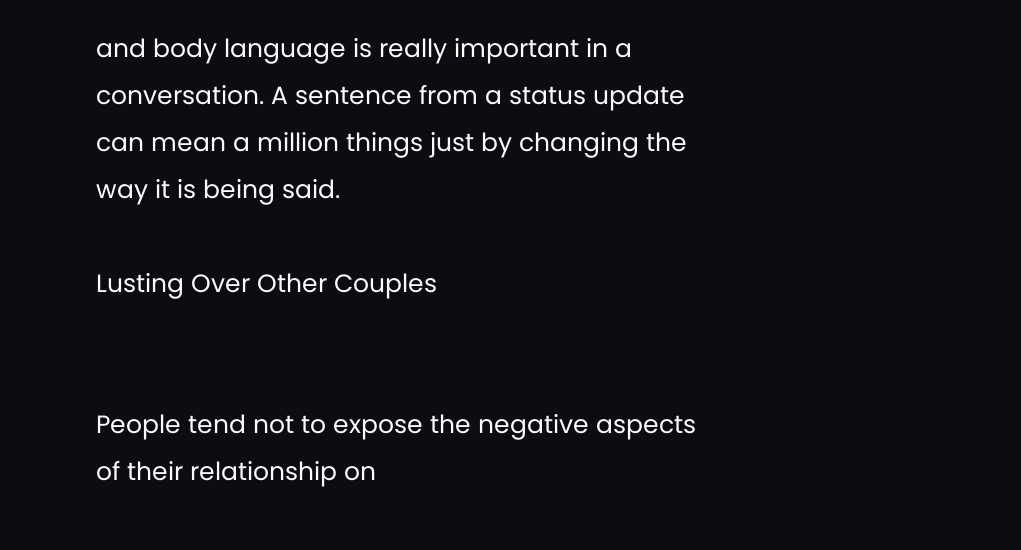and body language is really important in a conversation. A sentence from a status update can mean a million things just by changing the way it is being said.

Lusting Over Other Couples


People tend not to expose the negative aspects of their relationship on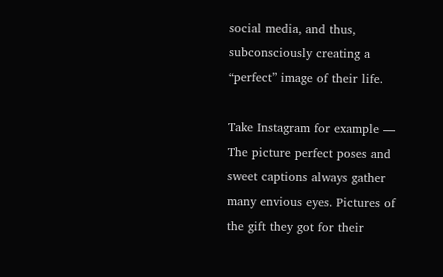social media, and thus, subconsciously creating a “perfect” image of their life.

Take Instagram for example — The picture perfect poses and sweet captions always gather many envious eyes. Pictures of the gift they got for their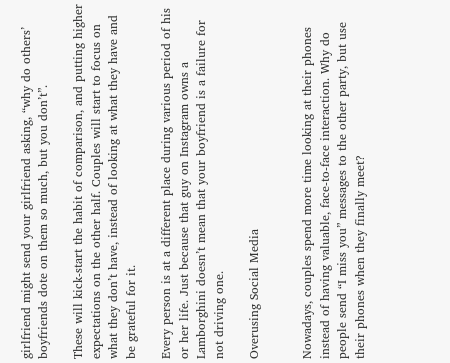girlfriend might send your girlfriend asking, “why do others’ boyfriends dote on them so much, but you don’t”.

These will kick-start the habit of comparison, and putting higher expectations on the other half. Couples will start to focus on what they don’t have, instead of looking at what they have and be grateful for it.

Every person is at a different place during various period of his or her life. Just because that guy on Instagram owns a Lamborghini doesn’t mean that your boyfriend is a failure for not driving one.

Overusing Social Media


Nowadays, couples spend more time looking at their phones instead of having valuable, face-to-face interaction. Why do people send “I miss you” messages to the other party, but use their phones when they finally meet?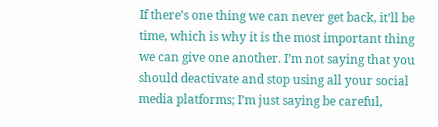If there’s one thing we can never get back, it’ll be time, which is why it is the most important thing we can give one another. I’m not saying that you should deactivate and stop using all your social media platforms; I’m just saying be careful,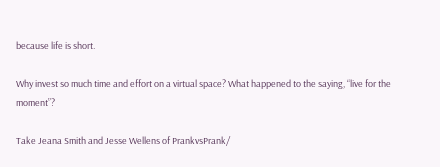because life is short.

Why invest so much time and effort on a virtual space? What happened to the saying, “live for the moment”?

Take Jeana Smith and Jesse Wellens of PrankvsPrank/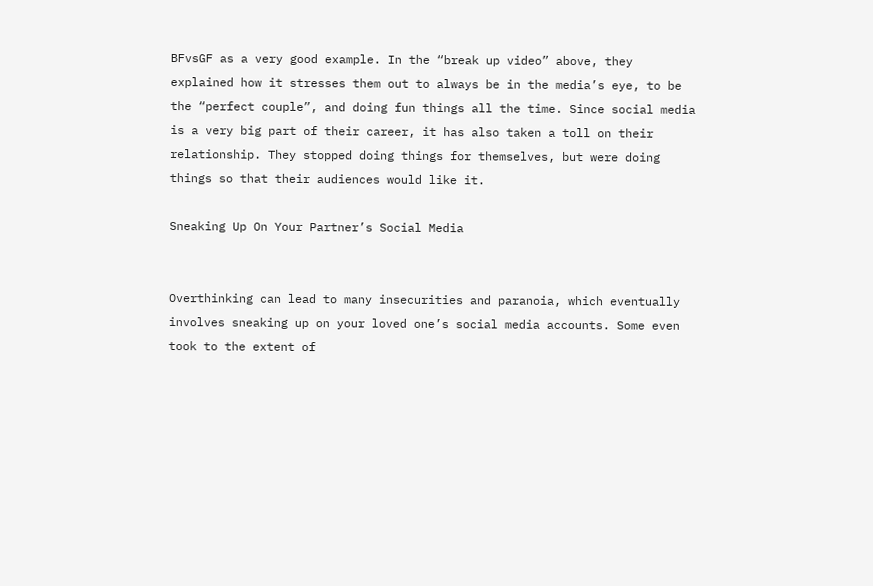BFvsGF as a very good example. In the “break up video” above, they explained how it stresses them out to always be in the media’s eye, to be the “perfect couple”, and doing fun things all the time. Since social media is a very big part of their career, it has also taken a toll on their relationship. They stopped doing things for themselves, but were doing things so that their audiences would like it.

Sneaking Up On Your Partner’s Social Media


Overthinking can lead to many insecurities and paranoia, which eventually involves sneaking up on your loved one’s social media accounts. Some even took to the extent of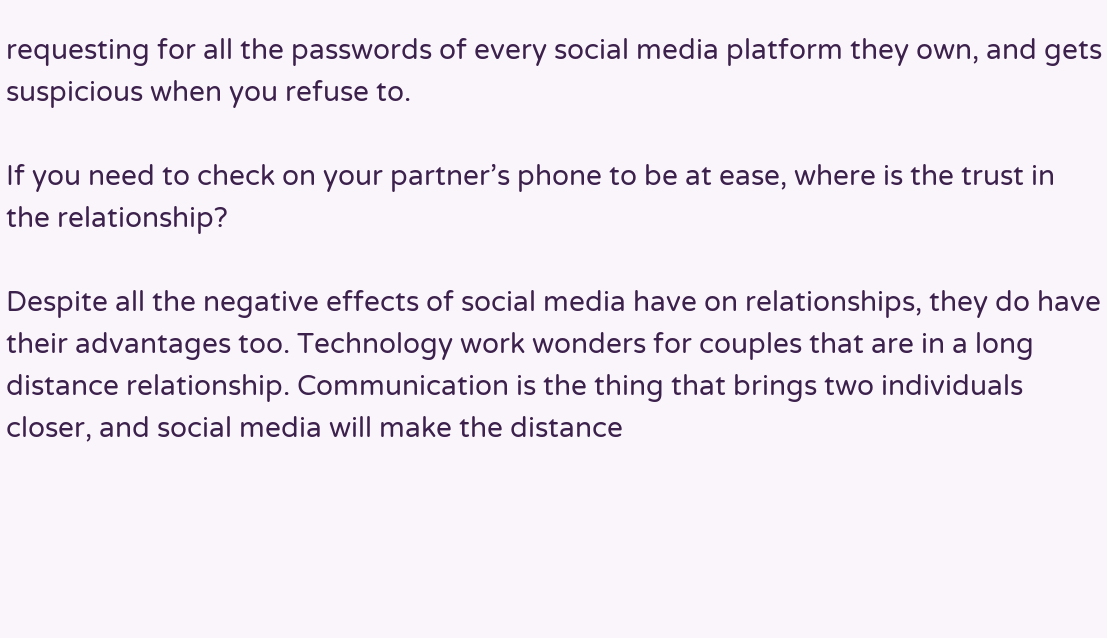requesting for all the passwords of every social media platform they own, and gets suspicious when you refuse to.

If you need to check on your partner’s phone to be at ease, where is the trust in the relationship?

Despite all the negative effects of social media have on relationships, they do have their advantages too. Technology work wonders for couples that are in a long distance relationship. Communication is the thing that brings two individuals closer, and social media will make the distance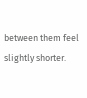between them feel slightly shorter.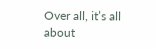Over all, it’s all about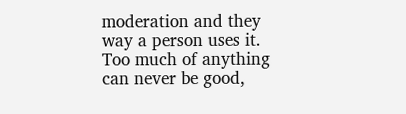moderation and they way a person uses it. Too much of anything can never be good,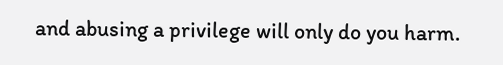and abusing a privilege will only do you harm.